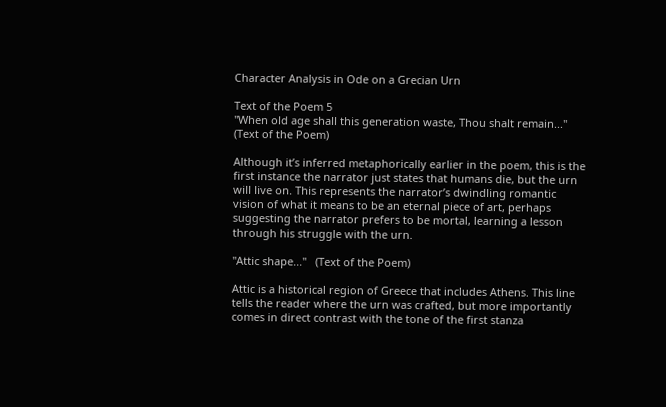Character Analysis in Ode on a Grecian Urn

Text of the Poem 5
"When old age shall this generation waste, Thou shalt remain..."   (Text of the Poem)

Although it’s inferred metaphorically earlier in the poem, this is the first instance the narrator just states that humans die, but the urn will live on. This represents the narrator’s dwindling romantic vision of what it means to be an eternal piece of art, perhaps suggesting the narrator prefers to be mortal, learning a lesson through his struggle with the urn.

"Attic shape..."   (Text of the Poem)

Attic is a historical region of Greece that includes Athens. This line tells the reader where the urn was crafted, but more importantly comes in direct contrast with the tone of the first stanza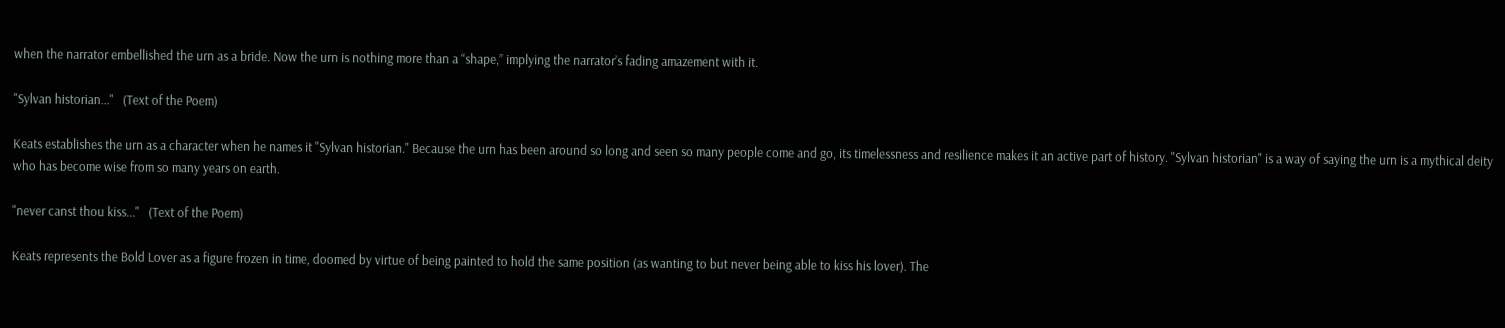when the narrator embellished the urn as a bride. Now the urn is nothing more than a “shape,” implying the narrator’s fading amazement with it.

"Sylvan historian..."   (Text of the Poem)

Keats establishes the urn as a character when he names it "Sylvan historian." Because the urn has been around so long and seen so many people come and go, its timelessness and resilience makes it an active part of history. "Sylvan historian" is a way of saying the urn is a mythical deity who has become wise from so many years on earth.

"never canst thou kiss..."   (Text of the Poem)

Keats represents the Bold Lover as a figure frozen in time, doomed by virtue of being painted to hold the same position (as wanting to but never being able to kiss his lover). The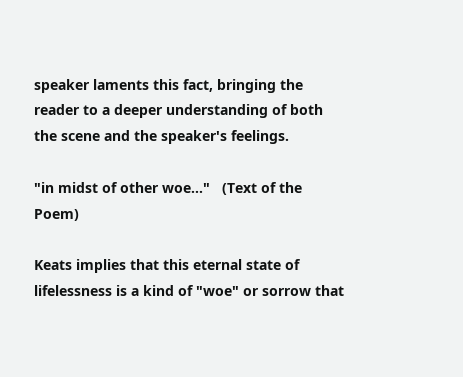speaker laments this fact, bringing the reader to a deeper understanding of both the scene and the speaker's feelings.

"in midst of other woe..."   (Text of the Poem)

Keats implies that this eternal state of lifelessness is a kind of "woe" or sorrow that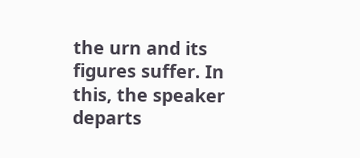the urn and its figures suffer. In this, the speaker departs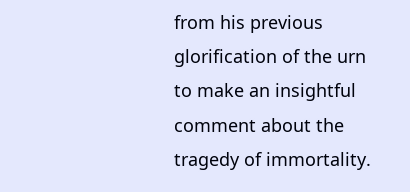from his previous glorification of the urn to make an insightful comment about the tragedy of immortality.